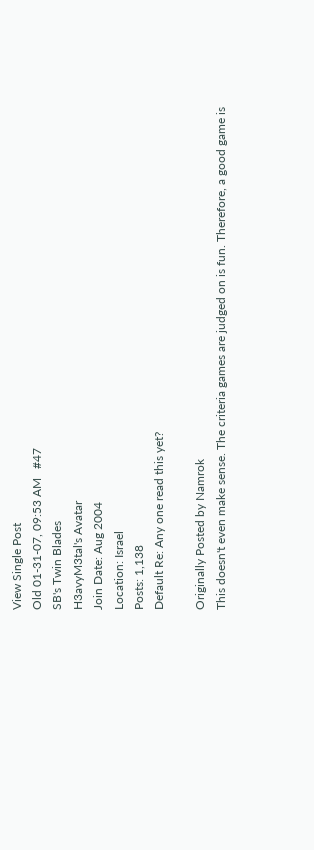View Single Post
Old 01-31-07, 09:53 AM   #47
SB's Twin Blades
H3avyM3tal's Avatar
Join Date: Aug 2004
Location: Israel
Posts: 1,138
Default Re: Any one read this yet?

Originally Posted by Namrok
This doesn't even make sense. The criteria games are judged on is fun. Therefore, a good game is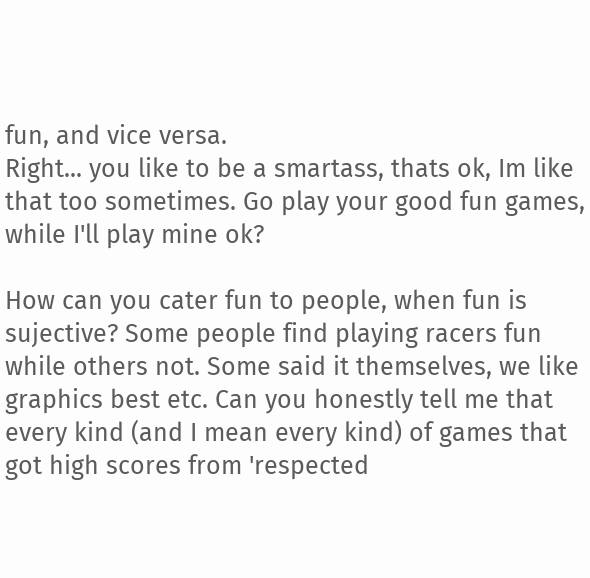fun, and vice versa.
Right... you like to be a smartass, thats ok, Im like that too sometimes. Go play your good fun games, while I'll play mine ok?

How can you cater fun to people, when fun is sujective? Some people find playing racers fun while others not. Some said it themselves, we like graphics best etc. Can you honestly tell me that every kind (and I mean every kind) of games that got high scores from 'respected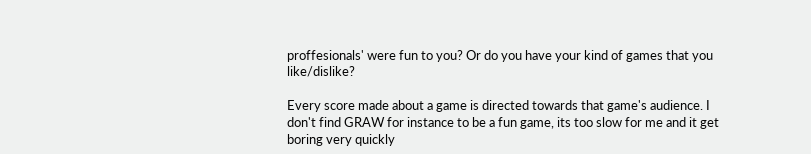proffesionals' were fun to you? Or do you have your kind of games that you like/dislike?

Every score made about a game is directed towards that game's audience. I don't find GRAW for instance to be a fun game, its too slow for me and it get boring very quickly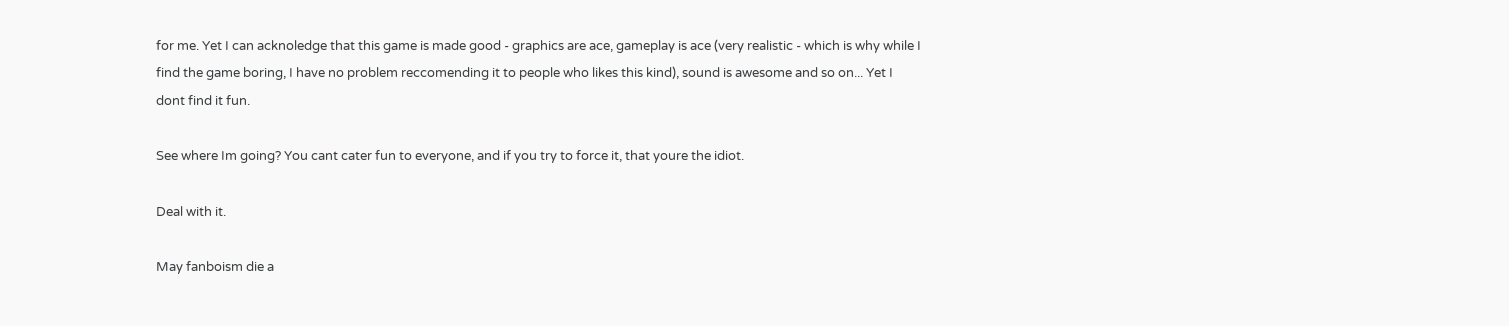for me. Yet I can acknoledge that this game is made good - graphics are ace, gameplay is ace (very realistic - which is why while I find the game boring, I have no problem reccomending it to people who likes this kind), sound is awesome and so on... Yet I dont find it fun.

See where Im going? You cant cater fun to everyone, and if you try to force it, that youre the idiot.

Deal with it.

May fanboism die a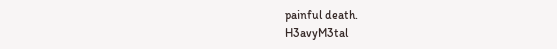painful death.
H3avyM3tal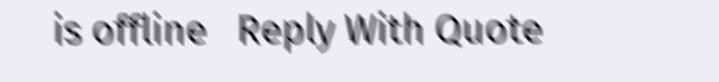is offline   Reply With Quote